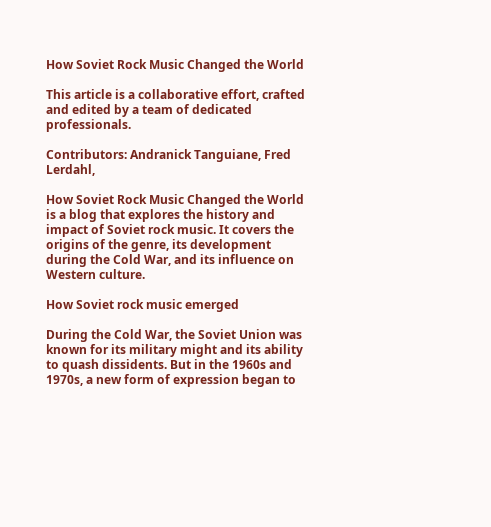How Soviet Rock Music Changed the World

This article is a collaborative effort, crafted and edited by a team of dedicated professionals.

Contributors: Andranick Tanguiane, Fred Lerdahl,

How Soviet Rock Music Changed the World is a blog that explores the history and impact of Soviet rock music. It covers the origins of the genre, its development during the Cold War, and its influence on Western culture.

How Soviet rock music emerged

During the Cold War, the Soviet Union was known for its military might and its ability to quash dissidents. But in the 1960s and 1970s, a new form of expression began to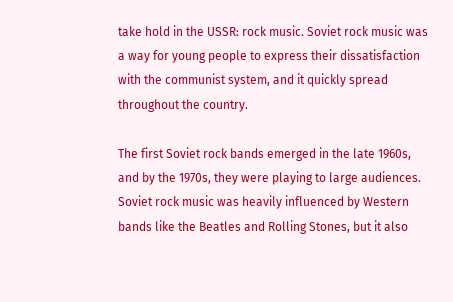take hold in the USSR: rock music. Soviet rock music was a way for young people to express their dissatisfaction with the communist system, and it quickly spread throughout the country.

The first Soviet rock bands emerged in the late 1960s, and by the 1970s, they were playing to large audiences. Soviet rock music was heavily influenced by Western bands like the Beatles and Rolling Stones, but it also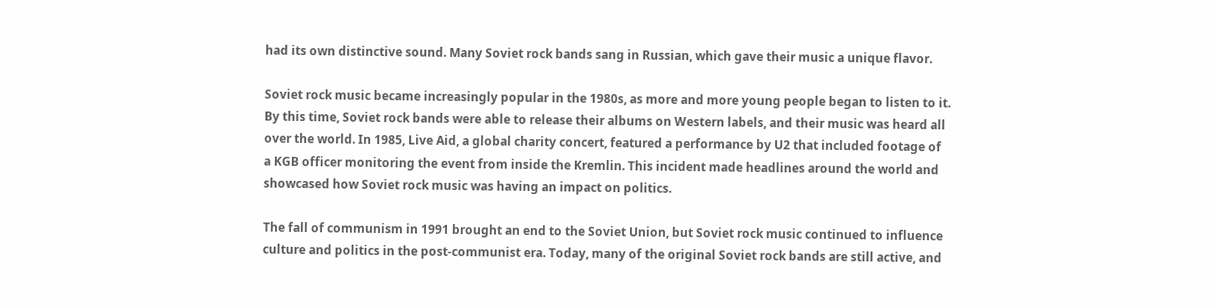had its own distinctive sound. Many Soviet rock bands sang in Russian, which gave their music a unique flavor.

Soviet rock music became increasingly popular in the 1980s, as more and more young people began to listen to it. By this time, Soviet rock bands were able to release their albums on Western labels, and their music was heard all over the world. In 1985, Live Aid, a global charity concert, featured a performance by U2 that included footage of a KGB officer monitoring the event from inside the Kremlin. This incident made headlines around the world and showcased how Soviet rock music was having an impact on politics.

The fall of communism in 1991 brought an end to the Soviet Union, but Soviet rock music continued to influence culture and politics in the post-communist era. Today, many of the original Soviet rock bands are still active, and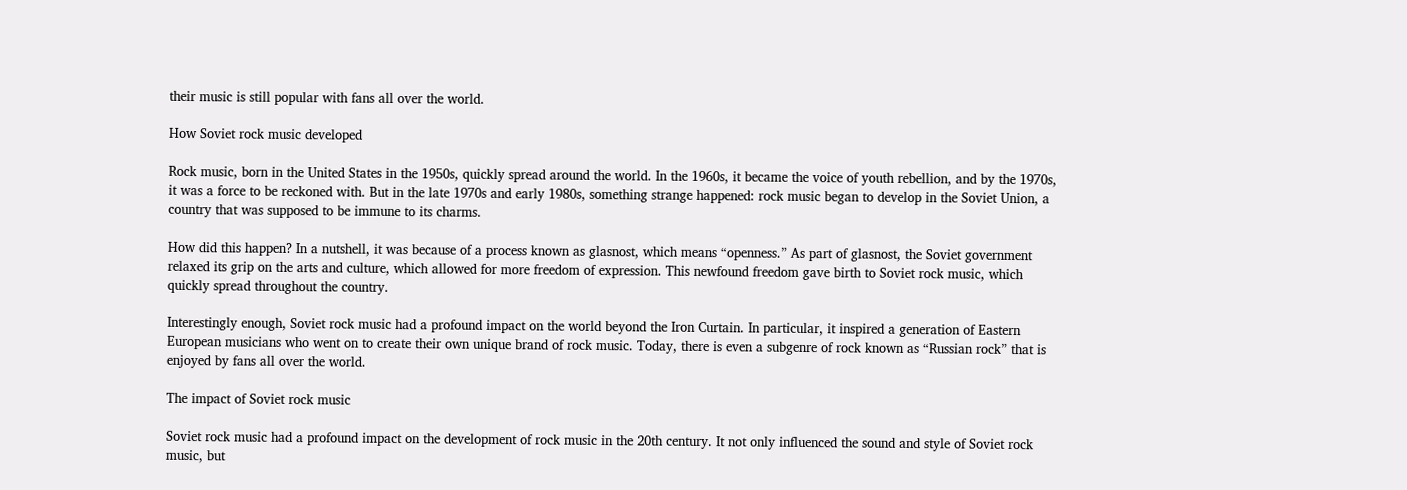their music is still popular with fans all over the world.

How Soviet rock music developed

Rock music, born in the United States in the 1950s, quickly spread around the world. In the 1960s, it became the voice of youth rebellion, and by the 1970s, it was a force to be reckoned with. But in the late 1970s and early 1980s, something strange happened: rock music began to develop in the Soviet Union, a country that was supposed to be immune to its charms.

How did this happen? In a nutshell, it was because of a process known as glasnost, which means “openness.” As part of glasnost, the Soviet government relaxed its grip on the arts and culture, which allowed for more freedom of expression. This newfound freedom gave birth to Soviet rock music, which quickly spread throughout the country.

Interestingly enough, Soviet rock music had a profound impact on the world beyond the Iron Curtain. In particular, it inspired a generation of Eastern European musicians who went on to create their own unique brand of rock music. Today, there is even a subgenre of rock known as “Russian rock” that is enjoyed by fans all over the world.

The impact of Soviet rock music

Soviet rock music had a profound impact on the development of rock music in the 20th century. It not only influenced the sound and style of Soviet rock music, but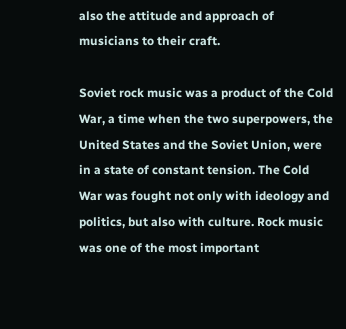also the attitude and approach of musicians to their craft.

Soviet rock music was a product of the Cold War, a time when the two superpowers, the United States and the Soviet Union, were in a state of constant tension. The Cold War was fought not only with ideology and politics, but also with culture. Rock music was one of the most important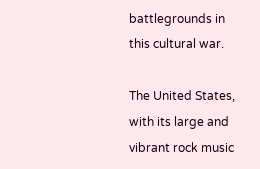battlegrounds in this cultural war.

The United States, with its large and vibrant rock music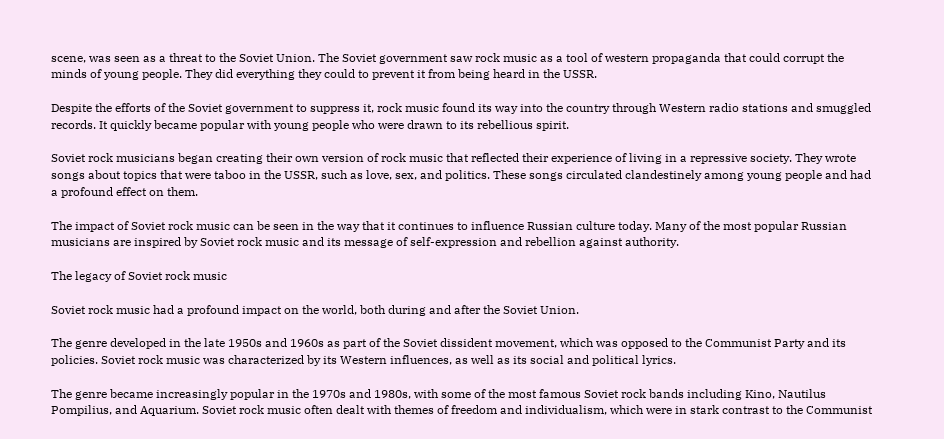scene, was seen as a threat to the Soviet Union. The Soviet government saw rock music as a tool of western propaganda that could corrupt the minds of young people. They did everything they could to prevent it from being heard in the USSR.

Despite the efforts of the Soviet government to suppress it, rock music found its way into the country through Western radio stations and smuggled records. It quickly became popular with young people who were drawn to its rebellious spirit.

Soviet rock musicians began creating their own version of rock music that reflected their experience of living in a repressive society. They wrote songs about topics that were taboo in the USSR, such as love, sex, and politics. These songs circulated clandestinely among young people and had a profound effect on them.

The impact of Soviet rock music can be seen in the way that it continues to influence Russian culture today. Many of the most popular Russian musicians are inspired by Soviet rock music and its message of self-expression and rebellion against authority.

The legacy of Soviet rock music

Soviet rock music had a profound impact on the world, both during and after the Soviet Union.

The genre developed in the late 1950s and 1960s as part of the Soviet dissident movement, which was opposed to the Communist Party and its policies. Soviet rock music was characterized by its Western influences, as well as its social and political lyrics.

The genre became increasingly popular in the 1970s and 1980s, with some of the most famous Soviet rock bands including Kino, Nautilus Pompilius, and Aquarium. Soviet rock music often dealt with themes of freedom and individualism, which were in stark contrast to the Communist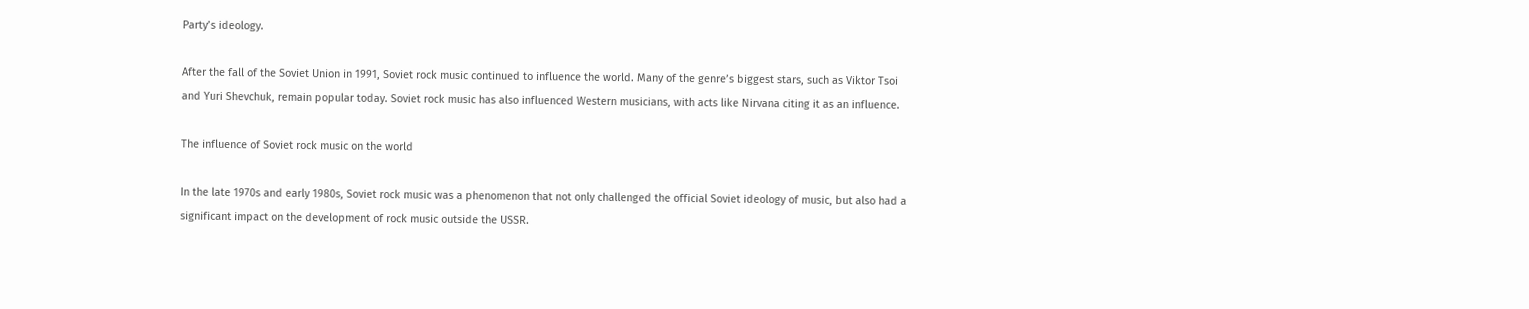Party’s ideology.

After the fall of the Soviet Union in 1991, Soviet rock music continued to influence the world. Many of the genre’s biggest stars, such as Viktor Tsoi and Yuri Shevchuk, remain popular today. Soviet rock music has also influenced Western musicians, with acts like Nirvana citing it as an influence.

The influence of Soviet rock music on the world

In the late 1970s and early 1980s, Soviet rock music was a phenomenon that not only challenged the official Soviet ideology of music, but also had a significant impact on the development of rock music outside the USSR.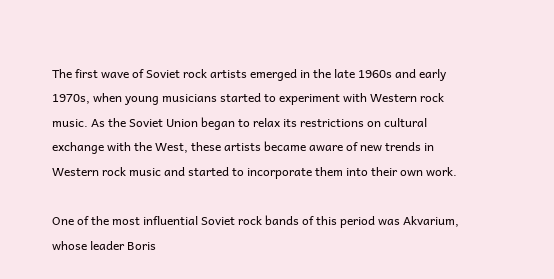The first wave of Soviet rock artists emerged in the late 1960s and early 1970s, when young musicians started to experiment with Western rock music. As the Soviet Union began to relax its restrictions on cultural exchange with the West, these artists became aware of new trends in Western rock music and started to incorporate them into their own work.

One of the most influential Soviet rock bands of this period was Akvarium, whose leader Boris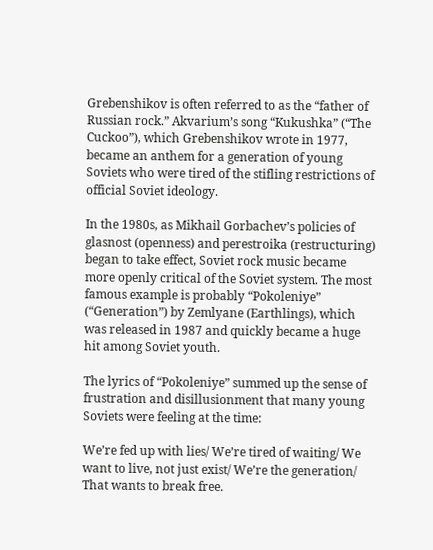Grebenshikov is often referred to as the “father of Russian rock.” Akvarium’s song “Kukushka” (“The Cuckoo”), which Grebenshikov wrote in 1977, became an anthem for a generation of young Soviets who were tired of the stifling restrictions of official Soviet ideology.

In the 1980s, as Mikhail Gorbachev’s policies of glasnost (openness) and perestroika (restructuring) began to take effect, Soviet rock music became more openly critical of the Soviet system. The most famous example is probably “Pokoleniye” (“Generation”) by Zemlyane (Earthlings), which was released in 1987 and quickly became a huge hit among Soviet youth.

The lyrics of “Pokoleniye” summed up the sense of frustration and disillusionment that many young Soviets were feeling at the time:

We’re fed up with lies/ We’re tired of waiting/ We want to live, not just exist/ We’re the generation/ That wants to break free.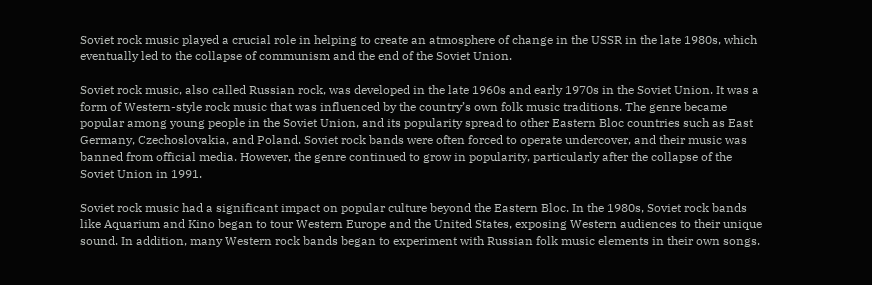Soviet rock music played a crucial role in helping to create an atmosphere of change in the USSR in the late 1980s, which eventually led to the collapse of communism and the end of the Soviet Union.

Soviet rock music, also called Russian rock, was developed in the late 1960s and early 1970s in the Soviet Union. It was a form of Western-style rock music that was influenced by the country’s own folk music traditions. The genre became popular among young people in the Soviet Union, and its popularity spread to other Eastern Bloc countries such as East Germany, Czechoslovakia, and Poland. Soviet rock bands were often forced to operate undercover, and their music was banned from official media. However, the genre continued to grow in popularity, particularly after the collapse of the Soviet Union in 1991.

Soviet rock music had a significant impact on popular culture beyond the Eastern Bloc. In the 1980s, Soviet rock bands like Aquarium and Kino began to tour Western Europe and the United States, exposing Western audiences to their unique sound. In addition, many Western rock bands began to experiment with Russian folk music elements in their own songs.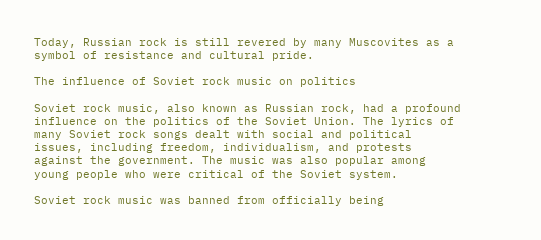Today, Russian rock is still revered by many Muscovites as a symbol of resistance and cultural pride.

The influence of Soviet rock music on politics

Soviet rock music, also known as Russian rock, had a profound influence on the politics of the Soviet Union. The lyrics of many Soviet rock songs dealt with social and political issues, including freedom, individualism, and protests against the government. The music was also popular among young people who were critical of the Soviet system.

Soviet rock music was banned from officially being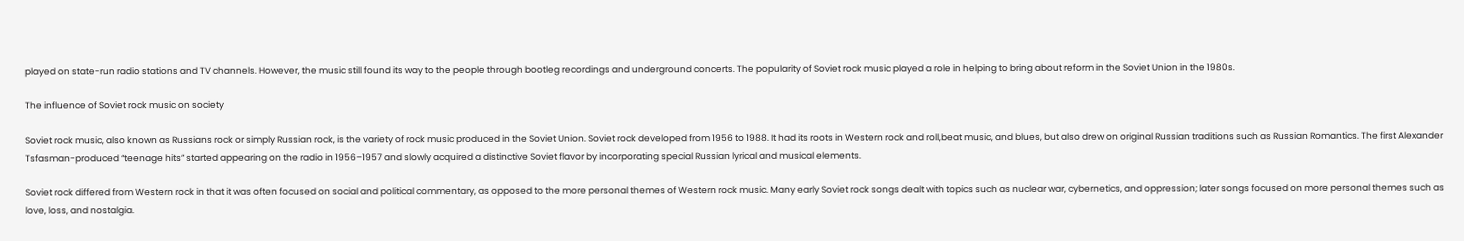played on state-run radio stations and TV channels. However, the music still found its way to the people through bootleg recordings and underground concerts. The popularity of Soviet rock music played a role in helping to bring about reform in the Soviet Union in the 1980s.

The influence of Soviet rock music on society

Soviet rock music, also known as Russians rock or simply Russian rock, is the variety of rock music produced in the Soviet Union. Soviet rock developed from 1956 to 1988. It had its roots in Western rock and roll,beat music, and blues, but also drew on original Russian traditions such as Russian Romantics. The first Alexander Tsfasman-produced “teenage hits” started appearing on the radio in 1956–1957 and slowly acquired a distinctive Soviet flavor by incorporating special Russian lyrical and musical elements.

Soviet rock differed from Western rock in that it was often focused on social and political commentary, as opposed to the more personal themes of Western rock music. Many early Soviet rock songs dealt with topics such as nuclear war, cybernetics, and oppression; later songs focused on more personal themes such as love, loss, and nostalgia.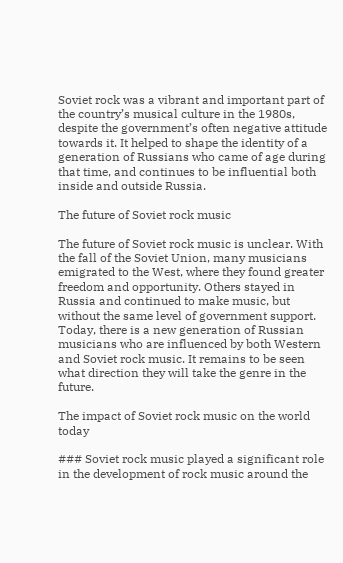Soviet rock was a vibrant and important part of the country’s musical culture in the 1980s, despite the government’s often negative attitude towards it. It helped to shape the identity of a generation of Russians who came of age during that time, and continues to be influential both inside and outside Russia.

The future of Soviet rock music

The future of Soviet rock music is unclear. With the fall of the Soviet Union, many musicians emigrated to the West, where they found greater freedom and opportunity. Others stayed in Russia and continued to make music, but without the same level of government support. Today, there is a new generation of Russian musicians who are influenced by both Western and Soviet rock music. It remains to be seen what direction they will take the genre in the future.

The impact of Soviet rock music on the world today

### Soviet rock music played a significant role in the development of rock music around the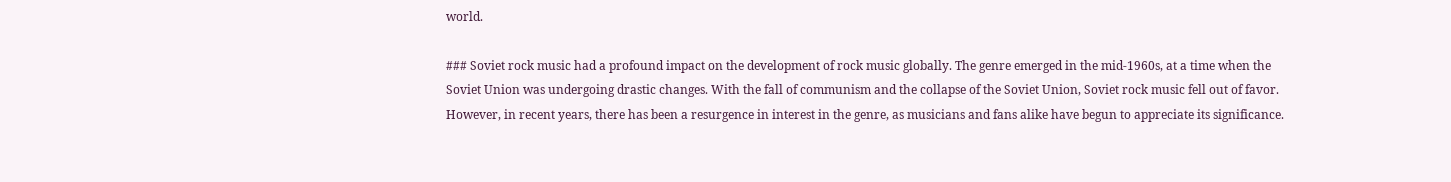world.

### Soviet rock music had a profound impact on the development of rock music globally. The genre emerged in the mid-1960s, at a time when the Soviet Union was undergoing drastic changes. With the fall of communism and the collapse of the Soviet Union, Soviet rock music fell out of favor. However, in recent years, there has been a resurgence in interest in the genre, as musicians and fans alike have begun to appreciate its significance.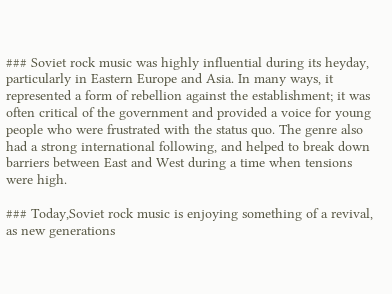### Soviet rock music was highly influential during its heyday, particularly in Eastern Europe and Asia. In many ways, it represented a form of rebellion against the establishment; it was often critical of the government and provided a voice for young people who were frustrated with the status quo. The genre also had a strong international following, and helped to break down barriers between East and West during a time when tensions were high.

### Today,Soviet rock music is enjoying something of a revival, as new generations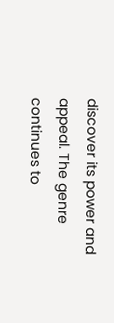discover its power and appeal. The genre continues to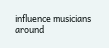influence musicians around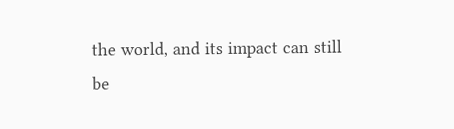the world, and its impact can still be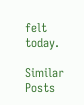felt today.

Similar Posts